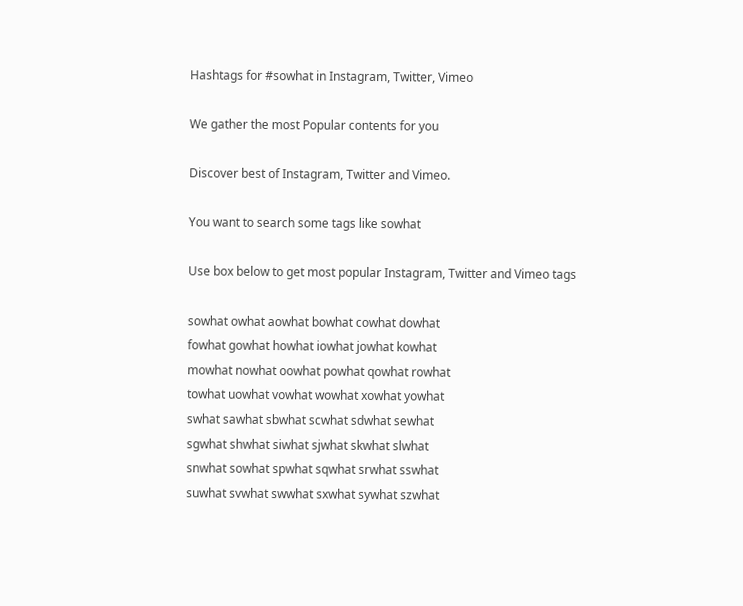Hashtags for #sowhat in Instagram, Twitter, Vimeo

We gather the most Popular contents for you

Discover best of Instagram, Twitter and Vimeo.

You want to search some tags like sowhat

Use box below to get most popular Instagram, Twitter and Vimeo tags

sowhat owhat aowhat bowhat cowhat dowhat
fowhat gowhat howhat iowhat jowhat kowhat
mowhat nowhat oowhat powhat qowhat rowhat
towhat uowhat vowhat wowhat xowhat yowhat
swhat sawhat sbwhat scwhat sdwhat sewhat
sgwhat shwhat siwhat sjwhat skwhat slwhat
snwhat sowhat spwhat sqwhat srwhat sswhat
suwhat svwhat swwhat sxwhat sywhat szwhat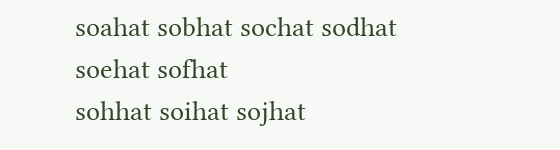soahat sobhat sochat sodhat soehat sofhat
sohhat soihat sojhat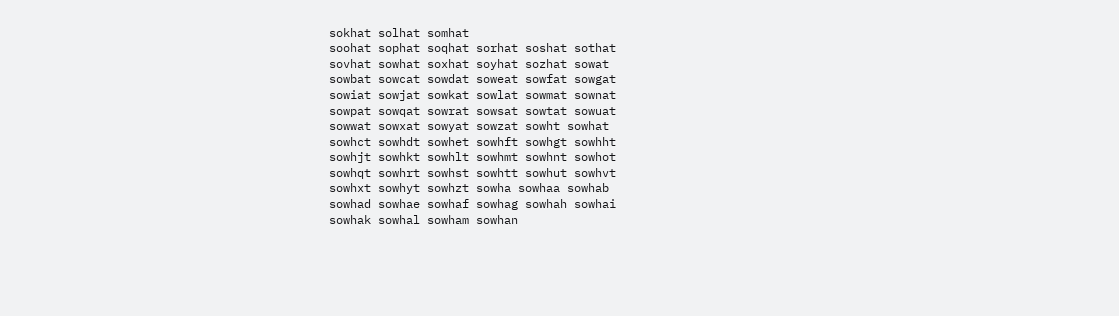sokhat solhat somhat
soohat sophat soqhat sorhat soshat sothat
sovhat sowhat soxhat soyhat sozhat sowat
sowbat sowcat sowdat soweat sowfat sowgat
sowiat sowjat sowkat sowlat sowmat sownat
sowpat sowqat sowrat sowsat sowtat sowuat
sowwat sowxat sowyat sowzat sowht sowhat
sowhct sowhdt sowhet sowhft sowhgt sowhht
sowhjt sowhkt sowhlt sowhmt sowhnt sowhot
sowhqt sowhrt sowhst sowhtt sowhut sowhvt
sowhxt sowhyt sowhzt sowha sowhaa sowhab
sowhad sowhae sowhaf sowhag sowhah sowhai
sowhak sowhal sowham sowhan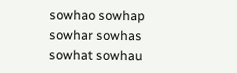sowhao sowhap
sowhar sowhas sowhat sowhau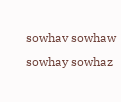sowhav sowhaw
sowhay sowhaz